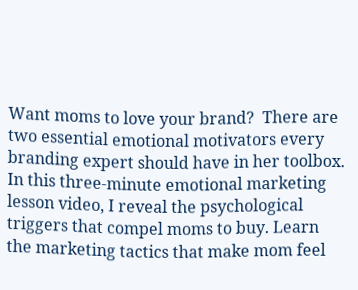Want moms to love your brand?  There are two essential emotional motivators every branding expert should have in her toolbox.  In this three-minute emotional marketing lesson video, I reveal the psychological triggers that compel moms to buy. Learn the marketing tactics that make mom feel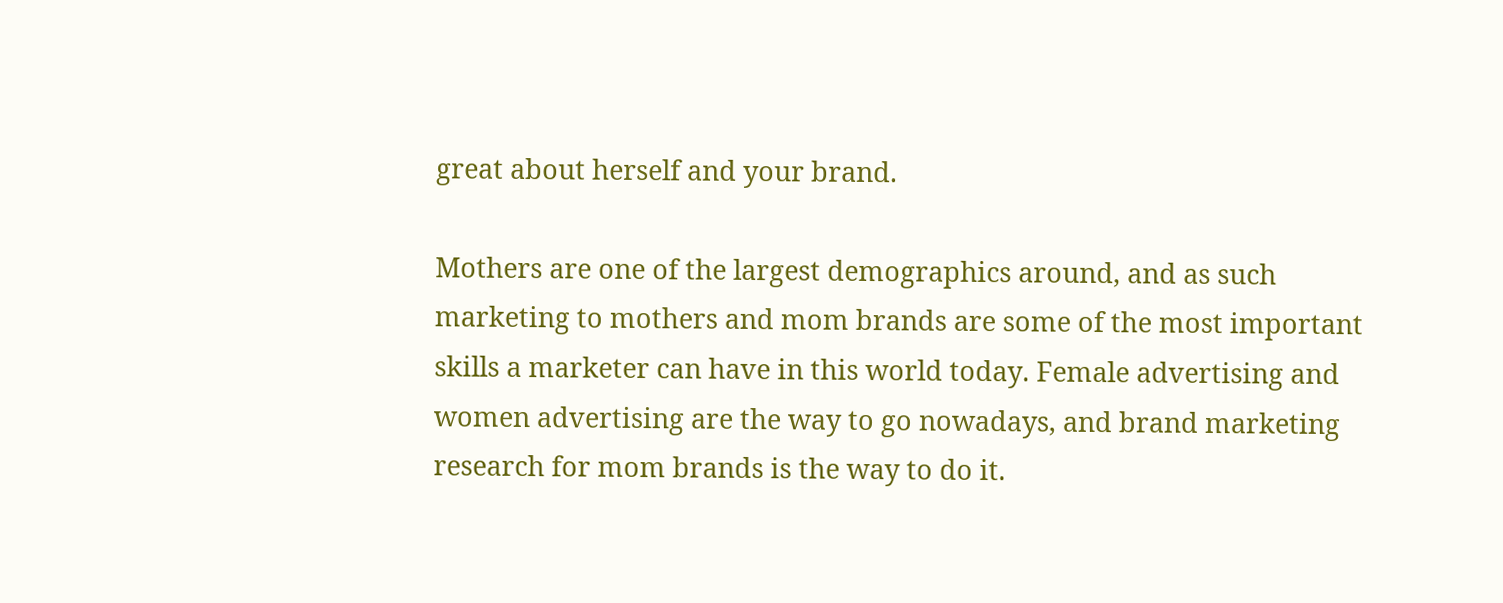great about herself and your brand.

Mothers are one of the largest demographics around, and as such marketing to mothers and mom brands are some of the most important skills a marketer can have in this world today. Female advertising and women advertising are the way to go nowadays, and brand marketing research for mom brands is the way to do it.